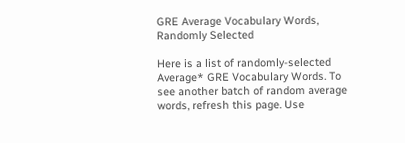GRE Average Vocabulary Words, Randomly Selected

Here is a list of randomly-selected Average* GRE Vocabulary Words. To see another batch of random average words, refresh this page. Use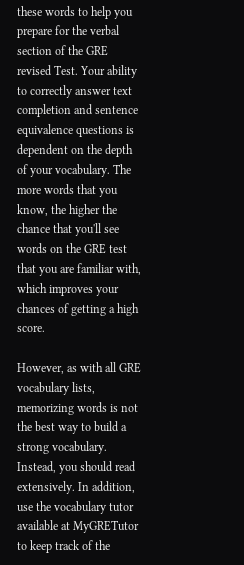these words to help you prepare for the verbal section of the GRE revised Test. Your ability to correctly answer text completion and sentence equivalence questions is dependent on the depth of your vocabulary. The more words that you know, the higher the chance that you'll see words on the GRE test that you are familiar with, which improves your chances of getting a high score.

However, as with all GRE vocabulary lists, memorizing words is not the best way to build a strong vocabulary. Instead, you should read extensively. In addition, use the vocabulary tutor available at MyGRETutor to keep track of the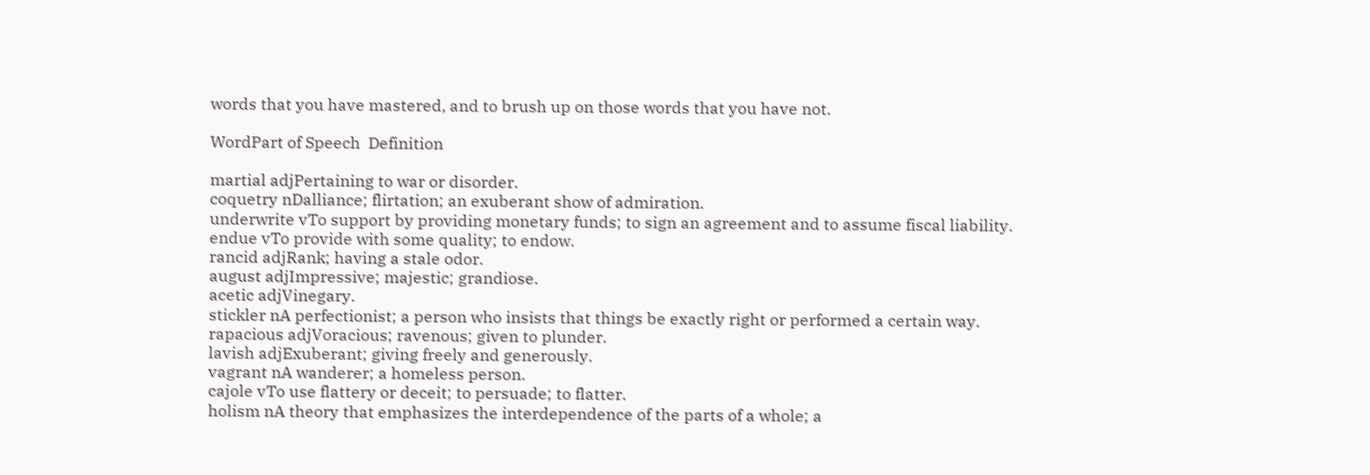words that you have mastered, and to brush up on those words that you have not.

WordPart of Speech  Definition

martial adjPertaining to war or disorder.
coquetry nDalliance; flirtation; an exuberant show of admiration.
underwrite vTo support by providing monetary funds; to sign an agreement and to assume fiscal liability.
endue vTo provide with some quality; to endow.
rancid adjRank; having a stale odor.
august adjImpressive; majestic; grandiose.
acetic adjVinegary.
stickler nA perfectionist; a person who insists that things be exactly right or performed a certain way.
rapacious adjVoracious; ravenous; given to plunder.
lavish adjExuberant; giving freely and generously.
vagrant nA wanderer; a homeless person.
cajole vTo use flattery or deceit; to persuade; to flatter.
holism nA theory that emphasizes the interdependence of the parts of a whole; a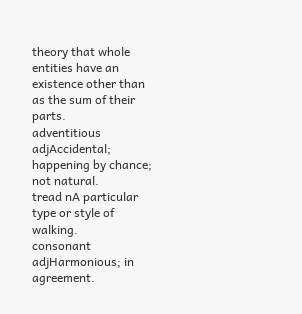theory that whole entities have an existence other than as the sum of their parts.
adventitious adjAccidental; happening by chance; not natural.
tread nA particular type or style of walking.
consonant adjHarmonious; in agreement.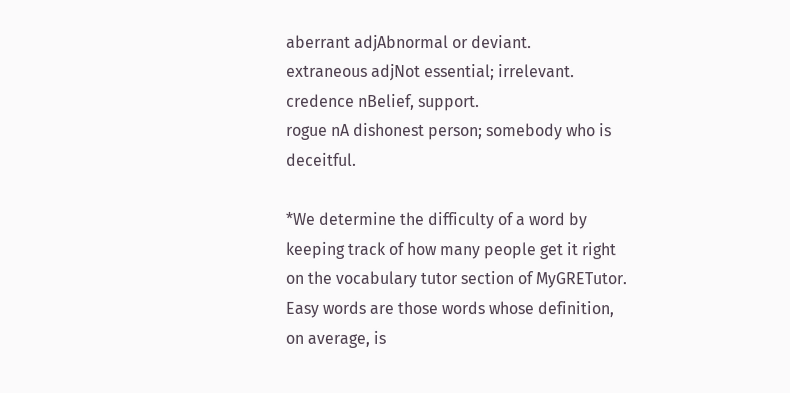aberrant adjAbnormal or deviant.
extraneous adjNot essential; irrelevant.
credence nBelief, support.
rogue nA dishonest person; somebody who is deceitful.

*We determine the difficulty of a word by keeping track of how many people get it right on the vocabulary tutor section of MyGRETutor. Easy words are those words whose definition, on average, is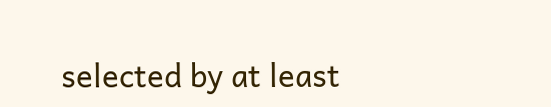selected by at least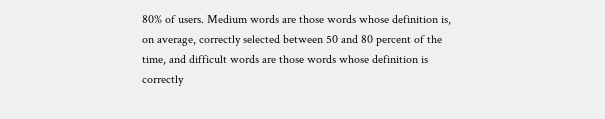80% of users. Medium words are those words whose definition is, on average, correctly selected between 50 and 80 percent of the time, and difficult words are those words whose definition is correctly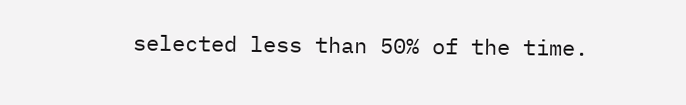selected less than 50% of the time.